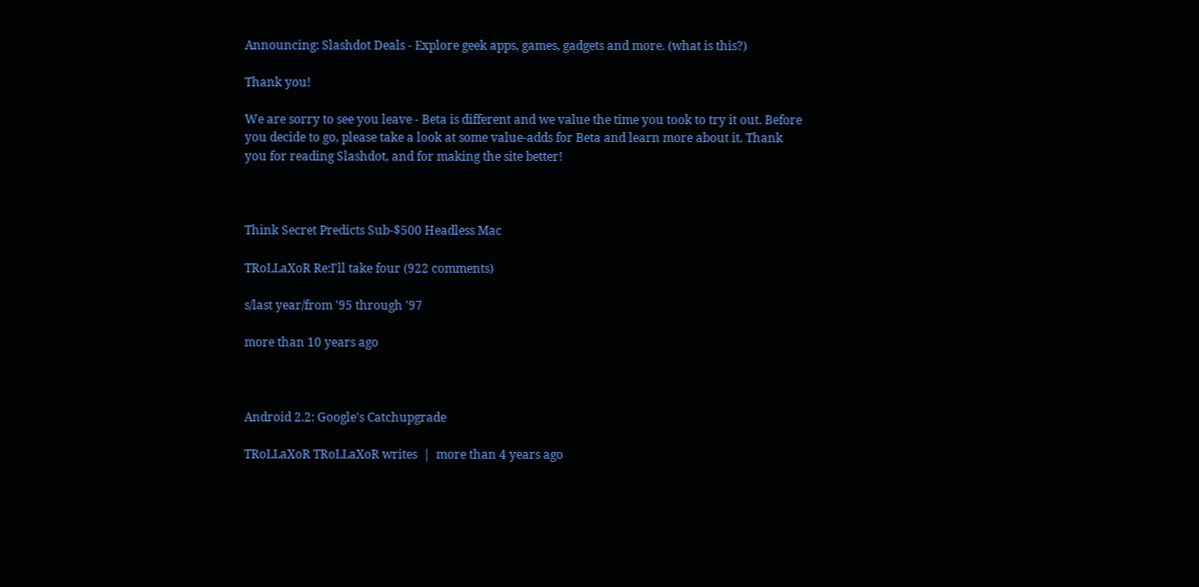Announcing: Slashdot Deals - Explore geek apps, games, gadgets and more. (what is this?)

Thank you!

We are sorry to see you leave - Beta is different and we value the time you took to try it out. Before you decide to go, please take a look at some value-adds for Beta and learn more about it. Thank you for reading Slashdot, and for making the site better!



Think Secret Predicts Sub-$500 Headless Mac

TRoLLaXoR Re:I'll take four (922 comments)

s/last year/from '95 through '97

more than 10 years ago



Android 2.2: Google's Catchupgrade

TRoLLaXoR TRoLLaXoR writes  |  more than 4 years ago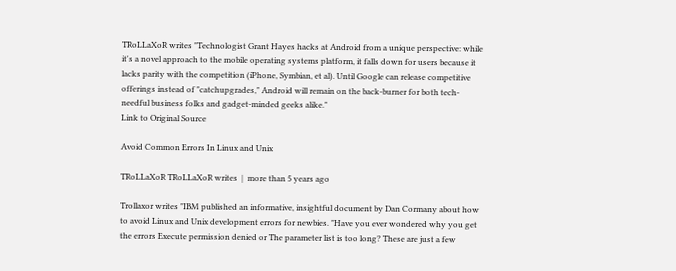TRoLLaXoR writes "Technologist Grant Hayes hacks at Android from a unique perspective: while it's a novel approach to the mobile operating systems platform, it falls down for users because it lacks parity with the competition (iPhone, Symbian, et al). Until Google can release competitive offerings instead of "catchupgrades," Android will remain on the back-burner for both tech-needful business folks and gadget-minded geeks alike."
Link to Original Source

Avoid Common Errors In Linux and Unix

TRoLLaXoR TRoLLaXoR writes  |  more than 5 years ago

Trollaxor writes "IBM published an informative, insightful document by Dan Cormany about how to avoid Linux and Unix development errors for newbies. "Have you ever wondered why you get the errors Execute permission denied or The parameter list is too long? These are just a few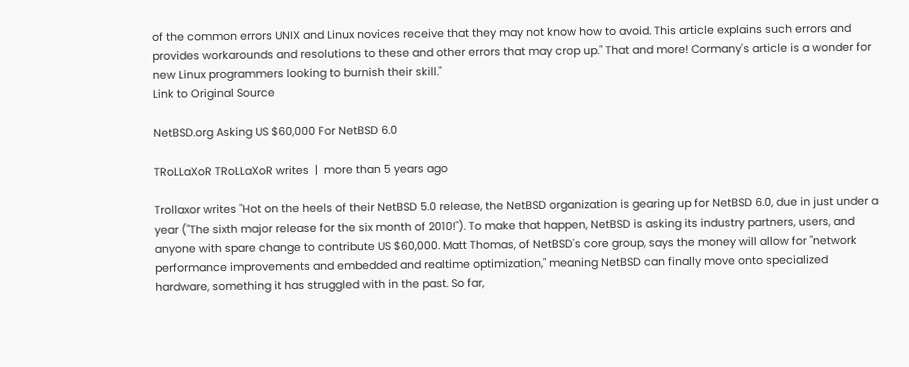of the common errors UNIX and Linux novices receive that they may not know how to avoid. This article explains such errors and provides workarounds and resolutions to these and other errors that may crop up." That and more! Cormany's article is a wonder for new Linux programmers looking to burnish their skill."
Link to Original Source

NetBSD.org Asking US $60,000 For NetBSD 6.0

TRoLLaXoR TRoLLaXoR writes  |  more than 5 years ago

Trollaxor writes "Hot on the heels of their NetBSD 5.0 release, the NetBSD organization is gearing up for NetBSD 6.0, due in just under a year ("The sixth major release for the six month of 2010!"). To make that happen, NetBSD is asking its industry partners, users, and anyone with spare change to contribute US $60,000. Matt Thomas, of NetBSD's core group, says the money will allow for "network performance improvements and embedded and realtime optimization," meaning NetBSD can finally move onto specialized hardware, something it has struggled with in the past. So far,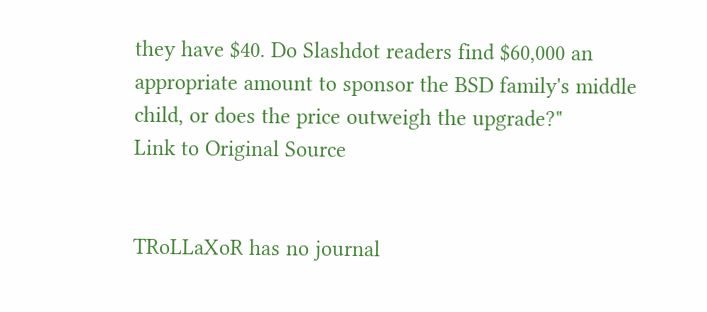they have $40. Do Slashdot readers find $60,000 an appropriate amount to sponsor the BSD family's middle child, or does the price outweigh the upgrade?"
Link to Original Source


TRoLLaXoR has no journal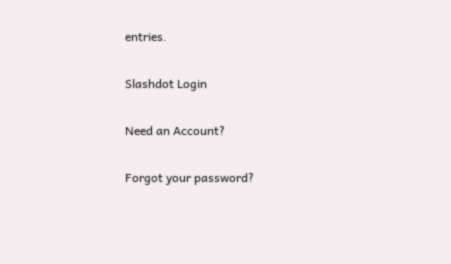entries.

Slashdot Login

Need an Account?

Forgot your password?